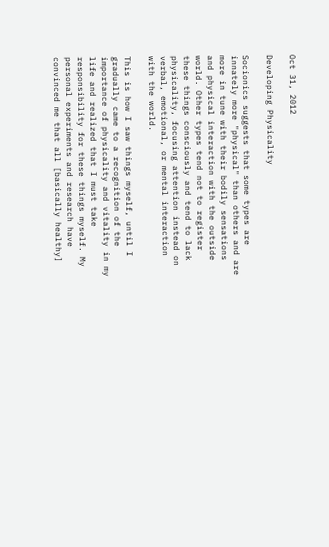Oct 31, 2012

Developing Physicality

Socionics suggests that some types are innately more "physical" than others and are more in tune with their bodily sensations and physical interaction with the outside world. Other types tend not to register these things consciously and tend to lack physicality, focusing attention instead on verbal, emotional, or mental interaction with the world.

This is how I saw things myself, until I gradually came to a recognition of the importance of physicality and vitality in my life and realized that I must take responsibility for these things myself. My personal experiments and research have convinced me that all [basically healthy]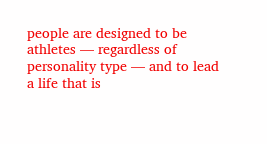people are designed to be athletes — regardless of personality type — and to lead a life that is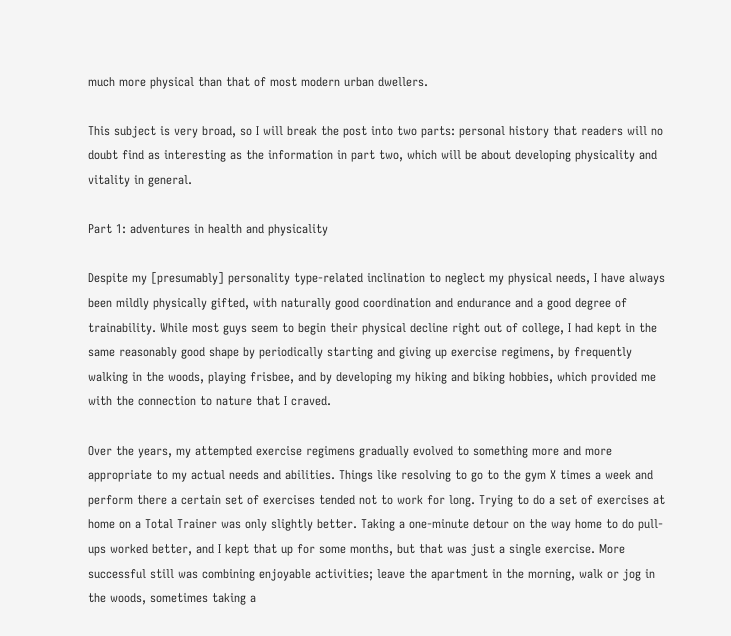much more physical than that of most modern urban dwellers.

This subject is very broad, so I will break the post into two parts: personal history that readers will no doubt find as interesting as the information in part two, which will be about developing physicality and vitality in general.

Part 1: adventures in health and physicality

Despite my [presumably] personality type-related inclination to neglect my physical needs, I have always been mildly physically gifted, with naturally good coordination and endurance and a good degree of trainability. While most guys seem to begin their physical decline right out of college, I had kept in the same reasonably good shape by periodically starting and giving up exercise regimens, by frequently walking in the woods, playing frisbee, and by developing my hiking and biking hobbies, which provided me with the connection to nature that I craved.

Over the years, my attempted exercise regimens gradually evolved to something more and more appropriate to my actual needs and abilities. Things like resolving to go to the gym X times a week and perform there a certain set of exercises tended not to work for long. Trying to do a set of exercises at home on a Total Trainer was only slightly better. Taking a one-minute detour on the way home to do pull-ups worked better, and I kept that up for some months, but that was just a single exercise. More successful still was combining enjoyable activities; leave the apartment in the morning, walk or jog in the woods, sometimes taking a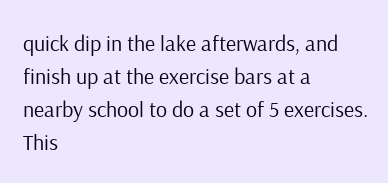quick dip in the lake afterwards, and finish up at the exercise bars at a nearby school to do a set of 5 exercises. This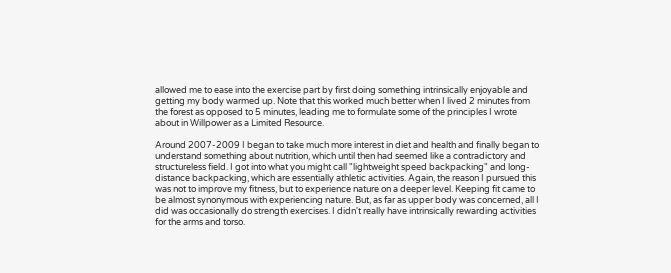allowed me to ease into the exercise part by first doing something intrinsically enjoyable and getting my body warmed up. Note that this worked much better when I lived 2 minutes from the forest as opposed to 5 minutes, leading me to formulate some of the principles I wrote about in Willpower as a Limited Resource.

Around 2007-2009 I began to take much more interest in diet and health and finally began to understand something about nutrition, which until then had seemed like a contradictory and structureless field. I got into what you might call "lightweight speed backpacking" and long-distance backpacking, which are essentially athletic activities. Again, the reason I pursued this was not to improve my fitness, but to experience nature on a deeper level. Keeping fit came to be almost synonymous with experiencing nature. But, as far as upper body was concerned, all I did was occasionally do strength exercises. I didn't really have intrinsically rewarding activities for the arms and torso.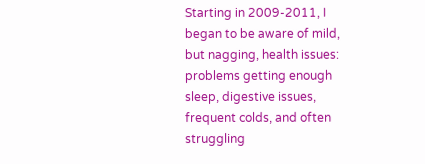Starting in 2009-2011, I began to be aware of mild, but nagging, health issues: problems getting enough sleep, digestive issues, frequent colds, and often struggling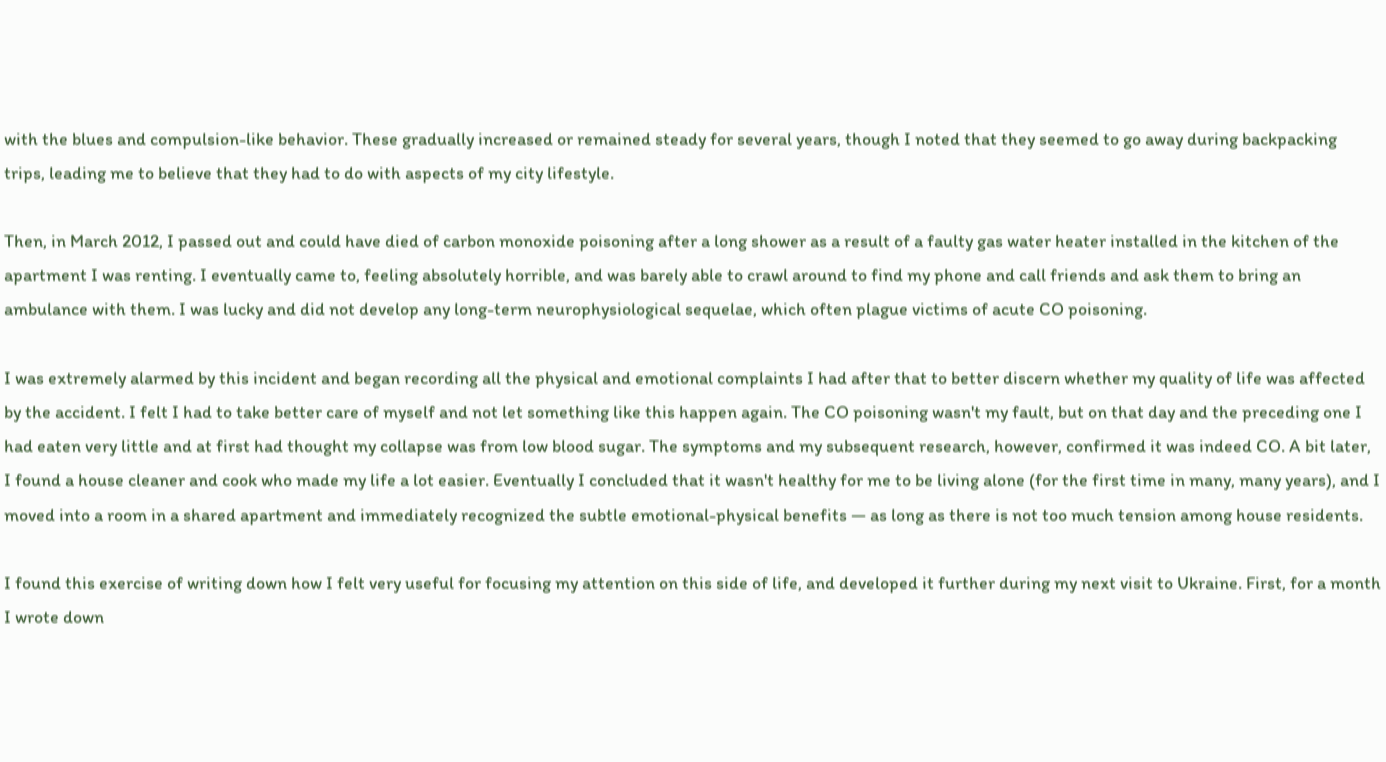with the blues and compulsion-like behavior. These gradually increased or remained steady for several years, though I noted that they seemed to go away during backpacking trips, leading me to believe that they had to do with aspects of my city lifestyle.

Then, in March 2012, I passed out and could have died of carbon monoxide poisoning after a long shower as a result of a faulty gas water heater installed in the kitchen of the apartment I was renting. I eventually came to, feeling absolutely horrible, and was barely able to crawl around to find my phone and call friends and ask them to bring an ambulance with them. I was lucky and did not develop any long-term neurophysiological sequelae, which often plague victims of acute CO poisoning.

I was extremely alarmed by this incident and began recording all the physical and emotional complaints I had after that to better discern whether my quality of life was affected by the accident. I felt I had to take better care of myself and not let something like this happen again. The CO poisoning wasn't my fault, but on that day and the preceding one I had eaten very little and at first had thought my collapse was from low blood sugar. The symptoms and my subsequent research, however, confirmed it was indeed CO. A bit later, I found a house cleaner and cook who made my life a lot easier. Eventually I concluded that it wasn't healthy for me to be living alone (for the first time in many, many years), and I moved into a room in a shared apartment and immediately recognized the subtle emotional-physical benefits — as long as there is not too much tension among house residents.

I found this exercise of writing down how I felt very useful for focusing my attention on this side of life, and developed it further during my next visit to Ukraine. First, for a month I wrote down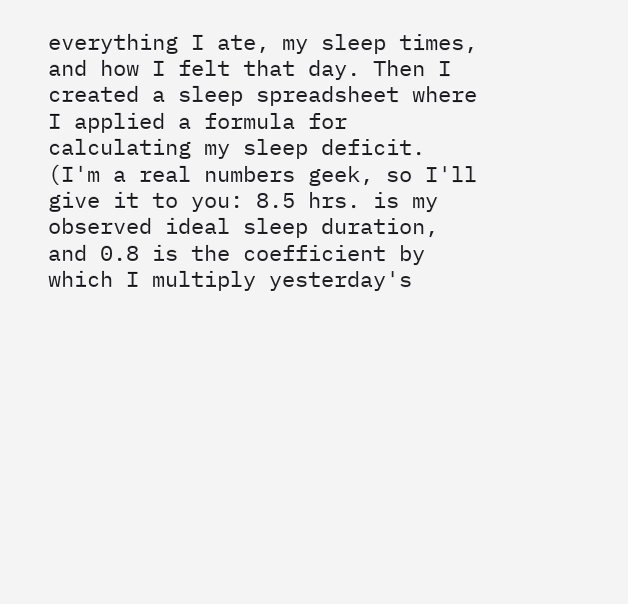everything I ate, my sleep times, and how I felt that day. Then I created a sleep spreadsheet where I applied a formula for calculating my sleep deficit. (I'm a real numbers geek, so I'll give it to you: 8.5 hrs. is my observed ideal sleep duration, and 0.8 is the coefficient by which I multiply yesterday's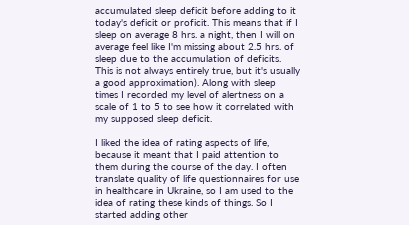accumulated sleep deficit before adding to it today's deficit or proficit. This means that if I sleep on average 8 hrs. a night, then I will on average feel like I'm missing about 2.5 hrs. of sleep due to the accumulation of deficits. This is not always entirely true, but it's usually a good approximation). Along with sleep times I recorded my level of alertness on a scale of 1 to 5 to see how it correlated with my supposed sleep deficit.

I liked the idea of rating aspects of life, because it meant that I paid attention to them during the course of the day. I often translate quality of life questionnaires for use in healthcare in Ukraine, so I am used to the idea of rating these kinds of things. So I started adding other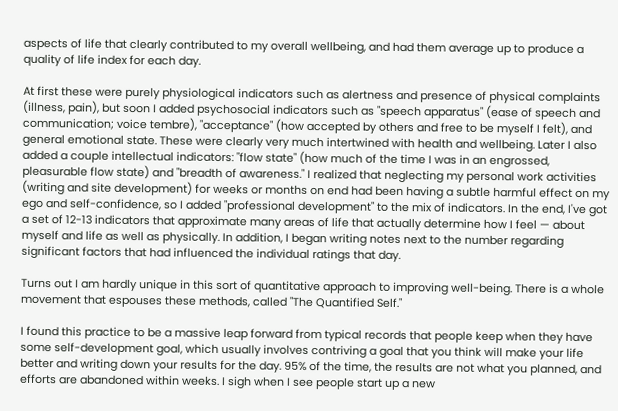aspects of life that clearly contributed to my overall wellbeing, and had them average up to produce a quality of life index for each day.

At first these were purely physiological indicators such as alertness and presence of physical complaints (illness, pain), but soon I added psychosocial indicators such as "speech apparatus" (ease of speech and communication; voice tembre), "acceptance" (how accepted by others and free to be myself I felt), and general emotional state. These were clearly very much intertwined with health and wellbeing. Later I also added a couple intellectual indicators: "flow state" (how much of the time I was in an engrossed, pleasurable flow state) and "breadth of awareness." I realized that neglecting my personal work activities (writing and site development) for weeks or months on end had been having a subtle harmful effect on my ego and self-confidence, so I added "professional development" to the mix of indicators. In the end, I've got a set of 12-13 indicators that approximate many areas of life that actually determine how I feel — about myself and life as well as physically. In addition, I began writing notes next to the number regarding significant factors that had influenced the individual ratings that day.

Turns out I am hardly unique in this sort of quantitative approach to improving well-being. There is a whole movement that espouses these methods, called "The Quantified Self."

I found this practice to be a massive leap forward from typical records that people keep when they have some self-development goal, which usually involves contriving a goal that you think will make your life better and writing down your results for the day. 95% of the time, the results are not what you planned, and efforts are abandoned within weeks. I sigh when I see people start up a new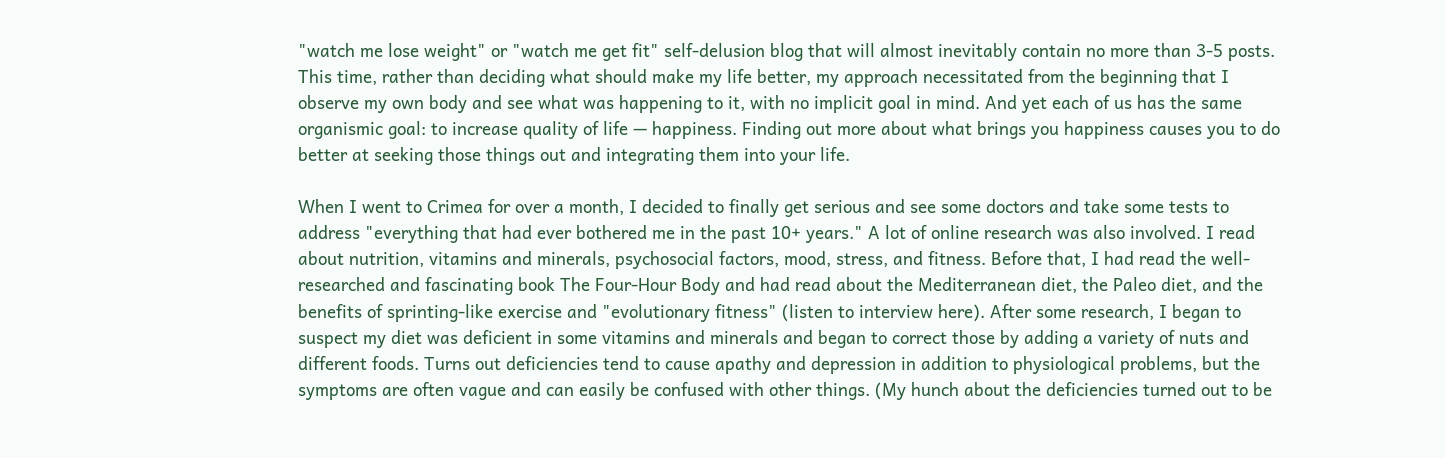"watch me lose weight" or "watch me get fit" self-delusion blog that will almost inevitably contain no more than 3-5 posts. This time, rather than deciding what should make my life better, my approach necessitated from the beginning that I observe my own body and see what was happening to it, with no implicit goal in mind. And yet each of us has the same organismic goal: to increase quality of life — happiness. Finding out more about what brings you happiness causes you to do better at seeking those things out and integrating them into your life.

When I went to Crimea for over a month, I decided to finally get serious and see some doctors and take some tests to address "everything that had ever bothered me in the past 10+ years." A lot of online research was also involved. I read about nutrition, vitamins and minerals, psychosocial factors, mood, stress, and fitness. Before that, I had read the well-researched and fascinating book The Four-Hour Body and had read about the Mediterranean diet, the Paleo diet, and the benefits of sprinting-like exercise and "evolutionary fitness" (listen to interview here). After some research, I began to suspect my diet was deficient in some vitamins and minerals and began to correct those by adding a variety of nuts and different foods. Turns out deficiencies tend to cause apathy and depression in addition to physiological problems, but the symptoms are often vague and can easily be confused with other things. (My hunch about the deficiencies turned out to be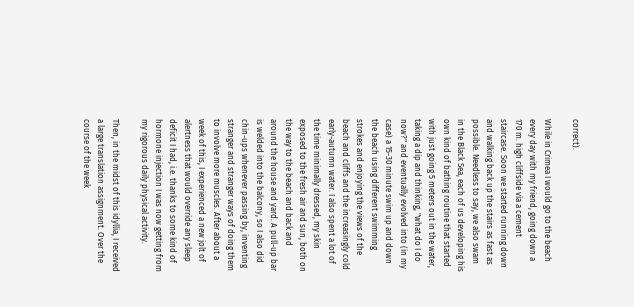correct).

While in Crimea I would go to the beach every day with my friend, going down a 170 m. high cliffside via a cement staircase. Soon we started running down and walking back up the stairs as fast as possible. Needless to say, we also swam in the Black Sea, each of us developing his own kind of bathing routine that started with just going 5 meters out in the water, taking a dip and thinking, "what do I do now?" and eventually evolved into (in my case) a 15-30 minute swim up and down the beach using different swimming strokes and enjoying the views of the beach and cliffs and the increasingly cold early-autumn water. I also spent a lot of the time minimally dressed, my skin exposed to the fresh air and sun, both on the way to the beach and back and around the house and yard. A pull-up bar is welded into the balcony, so I also did chin-ups whenever passing by, inventing stranger and stranger ways of doing them to involve more muscles. After about a week of this, I experienced a new jolt of alertness that would override any sleep deficit I had, i.e. thanks to some kind of hormone injection I was now getting from my rigorous daily physical activity.

Then, in the midst of this idyllia, I received a large translation assignment. Over the course of the week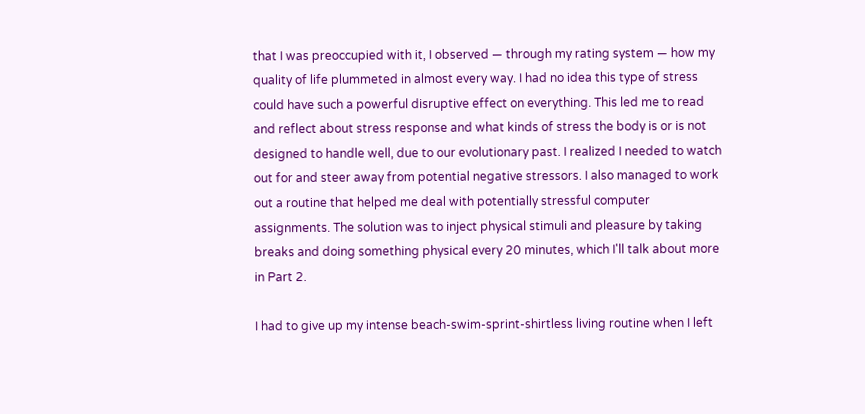that I was preoccupied with it, I observed — through my rating system — how my quality of life plummeted in almost every way. I had no idea this type of stress could have such a powerful disruptive effect on everything. This led me to read and reflect about stress response and what kinds of stress the body is or is not designed to handle well, due to our evolutionary past. I realized I needed to watch out for and steer away from potential negative stressors. I also managed to work out a routine that helped me deal with potentially stressful computer assignments. The solution was to inject physical stimuli and pleasure by taking breaks and doing something physical every 20 minutes, which I'll talk about more in Part 2.

I had to give up my intense beach-swim-sprint-shirtless living routine when I left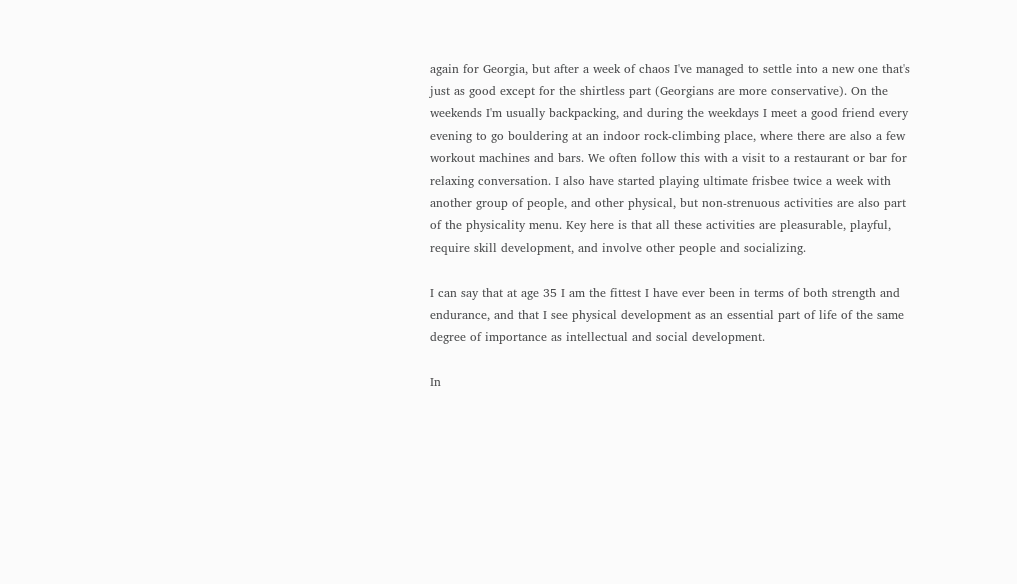again for Georgia, but after a week of chaos I've managed to settle into a new one that's just as good except for the shirtless part (Georgians are more conservative). On the weekends I'm usually backpacking, and during the weekdays I meet a good friend every evening to go bouldering at an indoor rock-climbing place, where there are also a few workout machines and bars. We often follow this with a visit to a restaurant or bar for relaxing conversation. I also have started playing ultimate frisbee twice a week with another group of people, and other physical, but non-strenuous activities are also part of the physicality menu. Key here is that all these activities are pleasurable, playful, require skill development, and involve other people and socializing.

I can say that at age 35 I am the fittest I have ever been in terms of both strength and endurance, and that I see physical development as an essential part of life of the same degree of importance as intellectual and social development.

In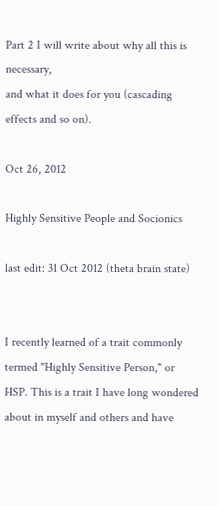Part 2 I will write about why all this is necessary,
and what it does for you (cascading effects and so on).

Oct 26, 2012

Highly Sensitive People and Socionics

last edit: 31 Oct 2012 (theta brain state)


I recently learned of a trait commonly termed "Highly Sensitive Person," or HSP. This is a trait I have long wondered about in myself and others and have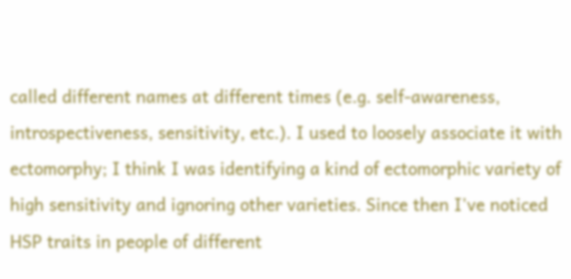called different names at different times (e.g. self-awareness, introspectiveness, sensitivity, etc.). I used to loosely associate it with ectomorphy; I think I was identifying a kind of ectomorphic variety of high sensitivity and ignoring other varieties. Since then I've noticed HSP traits in people of different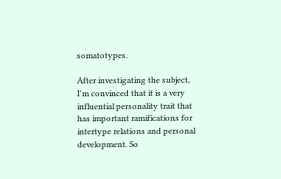somatotypes.

After investigating the subject, I'm convinced that it is a very influential personality trait that has important ramifications for intertype relations and personal development. So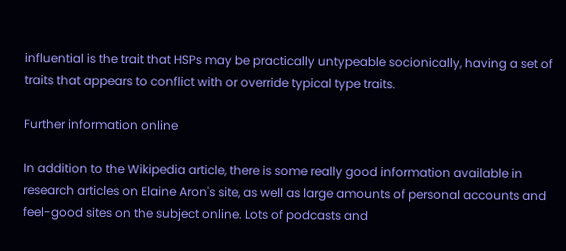influential is the trait that HSPs may be practically untypeable socionically, having a set of traits that appears to conflict with or override typical type traits.

Further information online

In addition to the Wikipedia article, there is some really good information available in research articles on Elaine Aron's site, as well as large amounts of personal accounts and feel-good sites on the subject online. Lots of podcasts and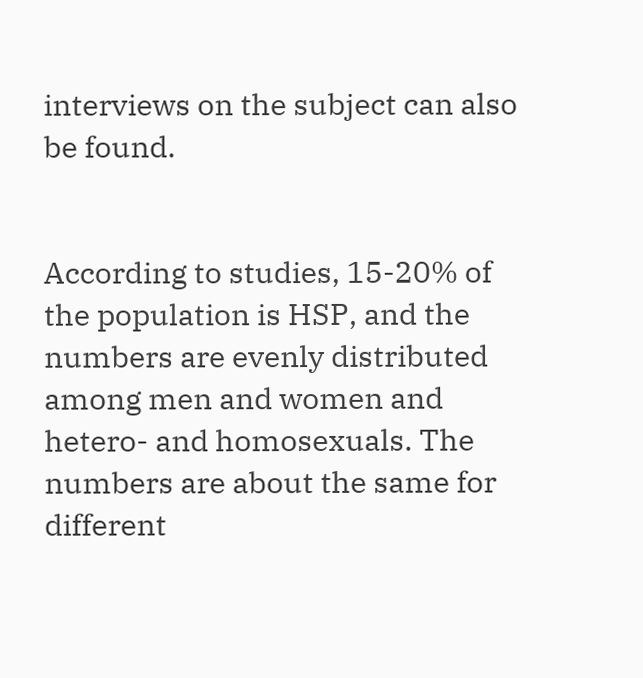interviews on the subject can also be found.


According to studies, 15-20% of the population is HSP, and the numbers are evenly distributed among men and women and hetero- and homosexuals. The numbers are about the same for different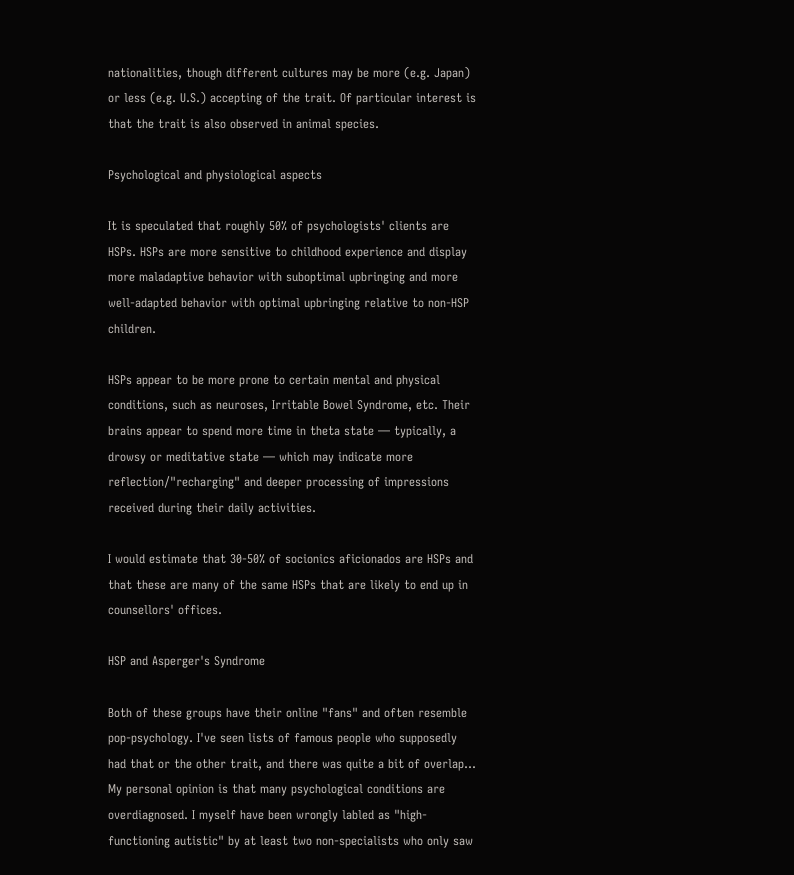nationalities, though different cultures may be more (e.g. Japan) or less (e.g. U.S.) accepting of the trait. Of particular interest is that the trait is also observed in animal species.

Psychological and physiological aspects

It is speculated that roughly 50% of psychologists' clients are HSPs. HSPs are more sensitive to childhood experience and display more maladaptive behavior with suboptimal upbringing and more well-adapted behavior with optimal upbringing relative to non-HSP children.

HSPs appear to be more prone to certain mental and physical conditions, such as neuroses, Irritable Bowel Syndrome, etc. Their brains appear to spend more time in theta state — typically, a drowsy or meditative state — which may indicate more reflection/"recharging" and deeper processing of impressions received during their daily activities.

I would estimate that 30-50% of socionics aficionados are HSPs and that these are many of the same HSPs that are likely to end up in counsellors' offices.

HSP and Asperger's Syndrome

Both of these groups have their online "fans" and often resemble pop-psychology. I've seen lists of famous people who supposedly had that or the other trait, and there was quite a bit of overlap... My personal opinion is that many psychological conditions are overdiagnosed. I myself have been wrongly labled as "high-functioning autistic" by at least two non-specialists who only saw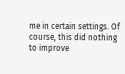me in certain settings. Of course, this did nothing to improve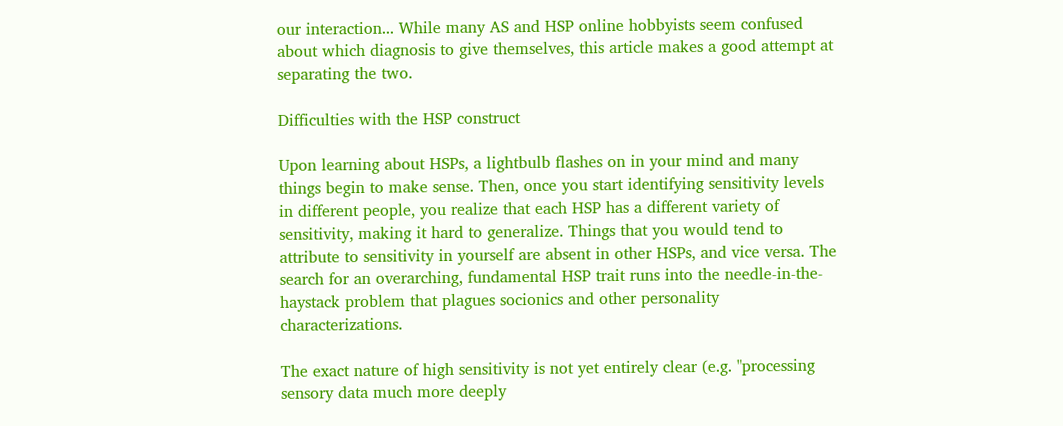our interaction... While many AS and HSP online hobbyists seem confused about which diagnosis to give themselves, this article makes a good attempt at separating the two.

Difficulties with the HSP construct

Upon learning about HSPs, a lightbulb flashes on in your mind and many things begin to make sense. Then, once you start identifying sensitivity levels in different people, you realize that each HSP has a different variety of sensitivity, making it hard to generalize. Things that you would tend to attribute to sensitivity in yourself are absent in other HSPs, and vice versa. The search for an overarching, fundamental HSP trait runs into the needle-in-the-haystack problem that plagues socionics and other personality characterizations.

The exact nature of high sensitivity is not yet entirely clear (e.g. "processing sensory data much more deeply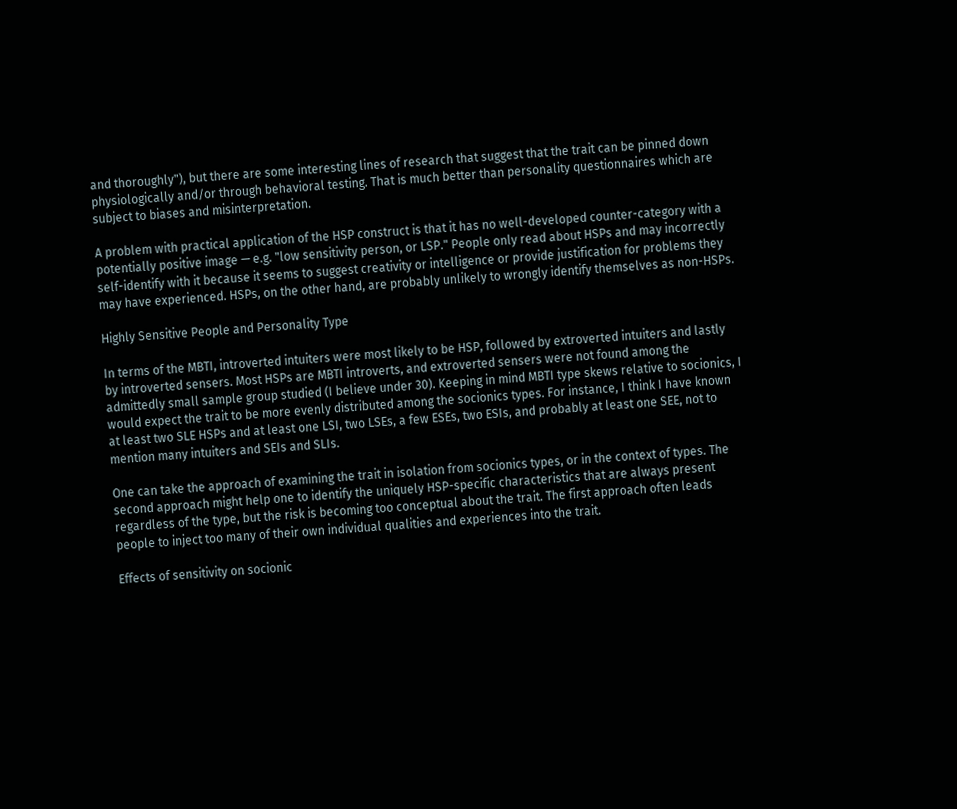and thoroughly"), but there are some interesting lines of research that suggest that the trait can be pinned down physiologically and/or through behavioral testing. That is much better than personality questionnaires which are subject to biases and misinterpretation.

A problem with practical application of the HSP construct is that it has no well-developed counter-category with a potentially positive image — e.g. "low sensitivity person, or LSP." People only read about HSPs and may incorrectly self-identify with it because it seems to suggest creativity or intelligence or provide justification for problems they may have experienced. HSPs, on the other hand, are probably unlikely to wrongly identify themselves as non-HSPs.

Highly Sensitive People and Personality Type

In terms of the MBTI, introverted intuiters were most likely to be HSP, followed by extroverted intuiters and lastly by introverted sensers. Most HSPs are MBTI introverts, and extroverted sensers were not found among the admittedly small sample group studied (I believe under 30). Keeping in mind MBTI type skews relative to socionics, I would expect the trait to be more evenly distributed among the socionics types. For instance, I think I have known at least two SLE HSPs and at least one LSI, two LSEs, a few ESEs, two ESIs, and probably at least one SEE, not to mention many intuiters and SEIs and SLIs.

One can take the approach of examining the trait in isolation from socionics types, or in the context of types. The second approach might help one to identify the uniquely HSP-specific characteristics that are always present regardless of the type, but the risk is becoming too conceptual about the trait. The first approach often leads people to inject too many of their own individual qualities and experiences into the trait.

Effects of sensitivity on socionic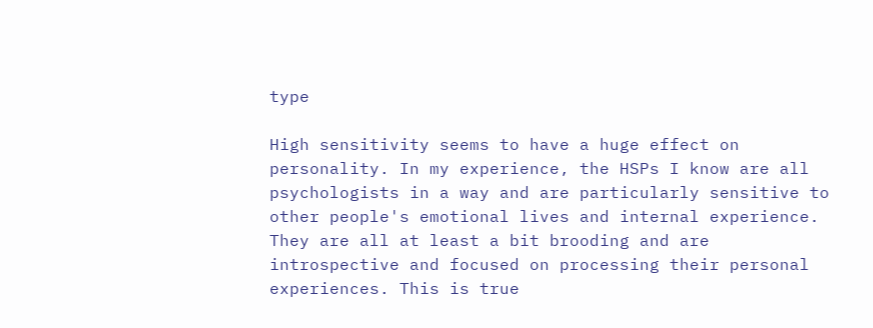type

High sensitivity seems to have a huge effect on personality. In my experience, the HSPs I know are all psychologists in a way and are particularly sensitive to other people's emotional lives and internal experience. They are all at least a bit brooding and are introspective and focused on processing their personal experiences. This is true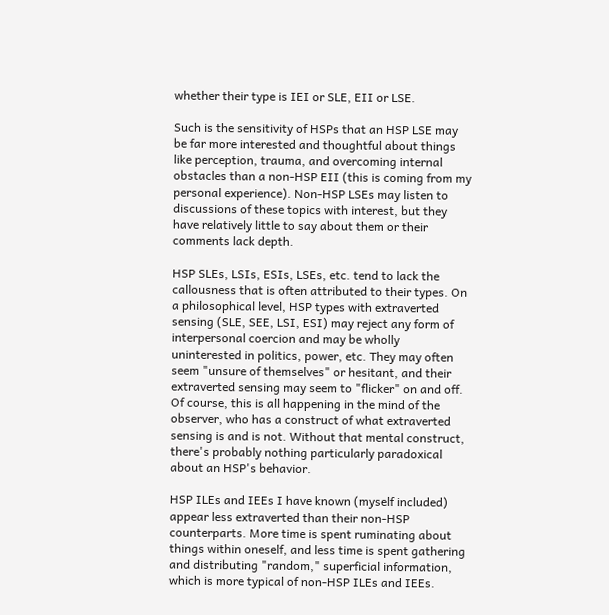whether their type is IEI or SLE, EII or LSE.

Such is the sensitivity of HSPs that an HSP LSE may be far more interested and thoughtful about things like perception, trauma, and overcoming internal obstacles than a non-HSP EII (this is coming from my personal experience). Non-HSP LSEs may listen to discussions of these topics with interest, but they have relatively little to say about them or their comments lack depth.

HSP SLEs, LSIs, ESIs, LSEs, etc. tend to lack the callousness that is often attributed to their types. On a philosophical level, HSP types with extraverted sensing (SLE, SEE, LSI, ESI) may reject any form of interpersonal coercion and may be wholly uninterested in politics, power, etc. They may often seem "unsure of themselves" or hesitant, and their extraverted sensing may seem to "flicker" on and off. Of course, this is all happening in the mind of the observer, who has a construct of what extraverted sensing is and is not. Without that mental construct, there's probably nothing particularly paradoxical about an HSP's behavior.

HSP ILEs and IEEs I have known (myself included) appear less extraverted than their non-HSP counterparts. More time is spent ruminating about things within oneself, and less time is spent gathering and distributing "random," superficial information, which is more typical of non-HSP ILEs and IEEs.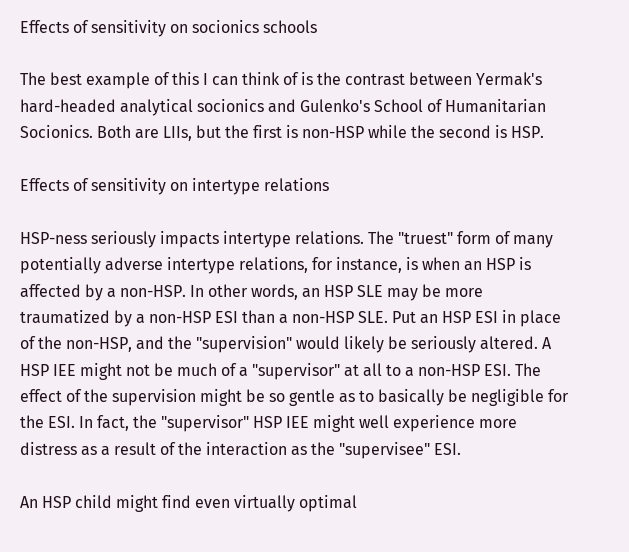Effects of sensitivity on socionics schools

The best example of this I can think of is the contrast between Yermak's hard-headed analytical socionics and Gulenko's School of Humanitarian Socionics. Both are LIIs, but the first is non-HSP while the second is HSP.

Effects of sensitivity on intertype relations

HSP-ness seriously impacts intertype relations. The "truest" form of many potentially adverse intertype relations, for instance, is when an HSP is affected by a non-HSP. In other words, an HSP SLE may be more traumatized by a non-HSP ESI than a non-HSP SLE. Put an HSP ESI in place of the non-HSP, and the "supervision" would likely be seriously altered. A HSP IEE might not be much of a "supervisor" at all to a non-HSP ESI. The effect of the supervision might be so gentle as to basically be negligible for the ESI. In fact, the "supervisor" HSP IEE might well experience more distress as a result of the interaction as the "supervisee" ESI.

An HSP child might find even virtually optimal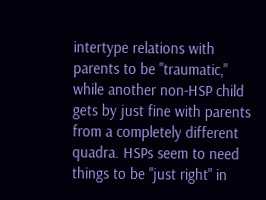intertype relations with parents to be "traumatic," while another non-HSP child gets by just fine with parents from a completely different quadra. HSPs seem to need things to be "just right" in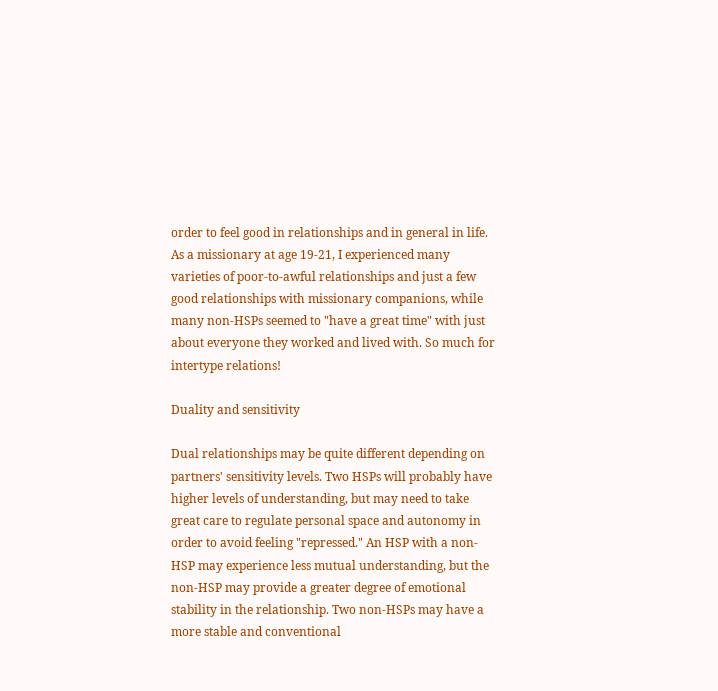order to feel good in relationships and in general in life. As a missionary at age 19-21, I experienced many varieties of poor-to-awful relationships and just a few good relationships with missionary companions, while many non-HSPs seemed to "have a great time" with just about everyone they worked and lived with. So much for intertype relations!

Duality and sensitivity

Dual relationships may be quite different depending on partners' sensitivity levels. Two HSPs will probably have higher levels of understanding, but may need to take great care to regulate personal space and autonomy in order to avoid feeling "repressed." An HSP with a non-HSP may experience less mutual understanding, but the non-HSP may provide a greater degree of emotional stability in the relationship. Two non-HSPs may have a more stable and conventional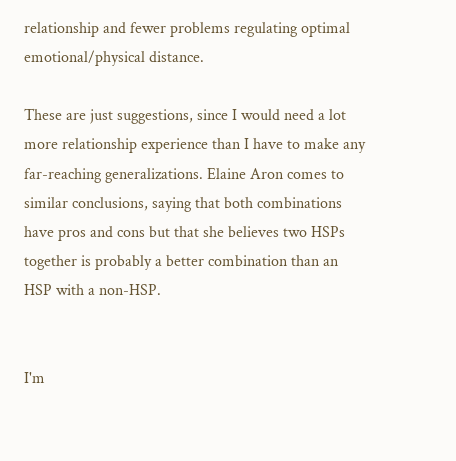relationship and fewer problems regulating optimal emotional/physical distance.

These are just suggestions, since I would need a lot more relationship experience than I have to make any far-reaching generalizations. Elaine Aron comes to similar conclusions, saying that both combinations have pros and cons but that she believes two HSPs together is probably a better combination than an HSP with a non-HSP.


I'm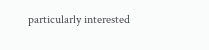particularly interested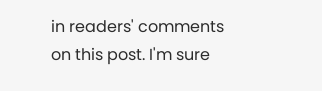in readers' comments on this post. I'm sure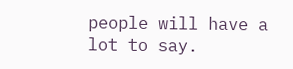people will have a lot to say.